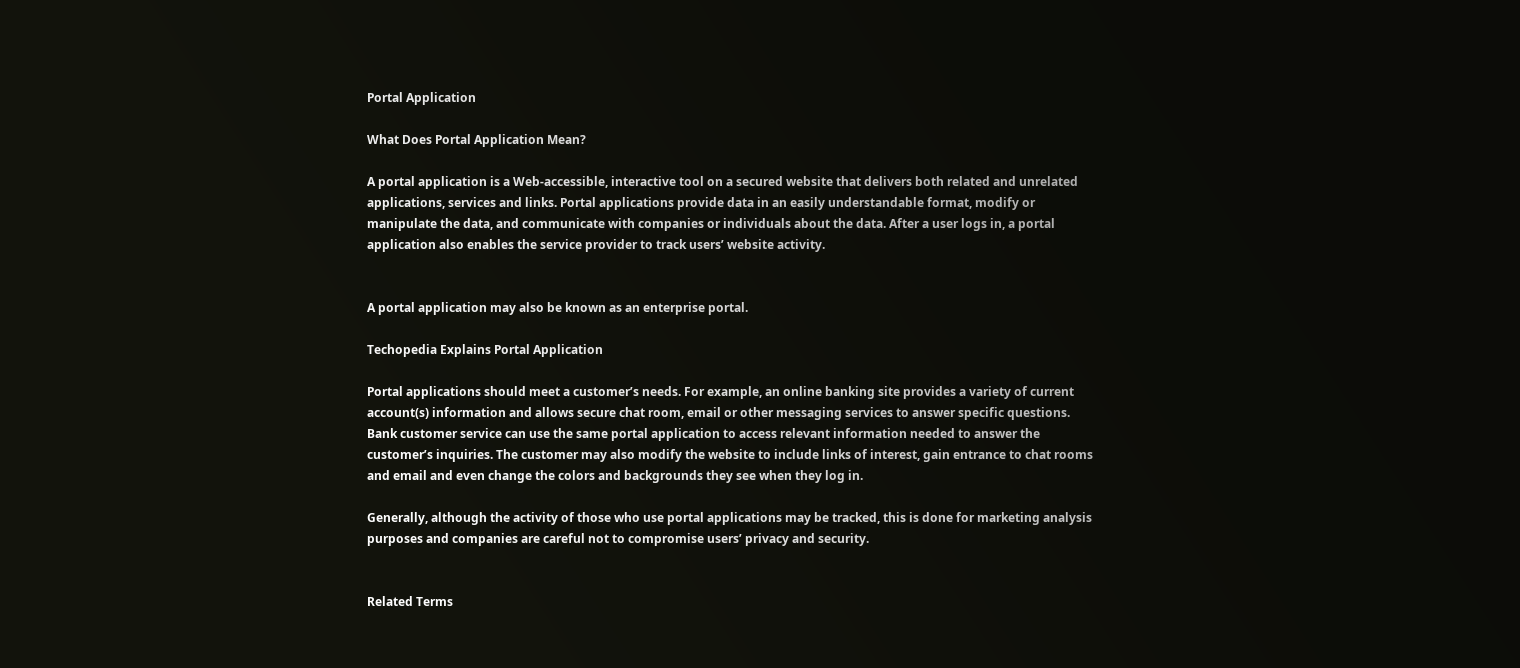Portal Application

What Does Portal Application Mean?

A portal application is a Web-accessible, interactive tool on a secured website that delivers both related and unrelated applications, services and links. Portal applications provide data in an easily understandable format, modify or manipulate the data, and communicate with companies or individuals about the data. After a user logs in, a portal application also enables the service provider to track users’ website activity.


A portal application may also be known as an enterprise portal.

Techopedia Explains Portal Application

Portal applications should meet a customer’s needs. For example, an online banking site provides a variety of current account(s) information and allows secure chat room, email or other messaging services to answer specific questions. Bank customer service can use the same portal application to access relevant information needed to answer the customer’s inquiries. The customer may also modify the website to include links of interest, gain entrance to chat rooms and email and even change the colors and backgrounds they see when they log in.

Generally, although the activity of those who use portal applications may be tracked, this is done for marketing analysis purposes and companies are careful not to compromise users’ privacy and security.


Related Terms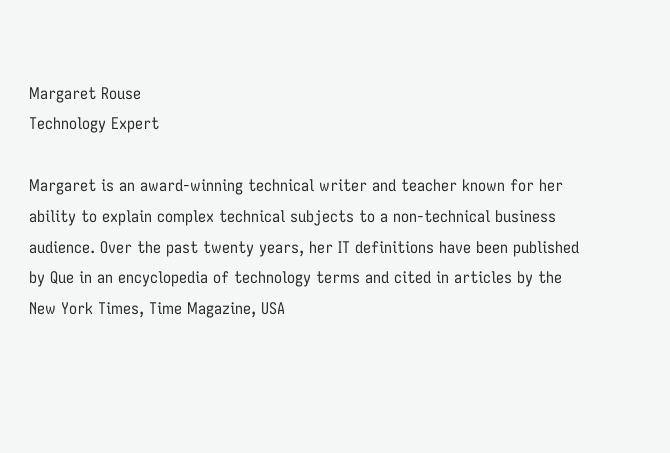Margaret Rouse
Technology Expert

Margaret is an award-winning technical writer and teacher known for her ability to explain complex technical subjects to a non-technical business audience. Over the past twenty years, her IT definitions have been published by Que in an encyclopedia of technology terms and cited in articles by the New York Times, Time Magazine, USA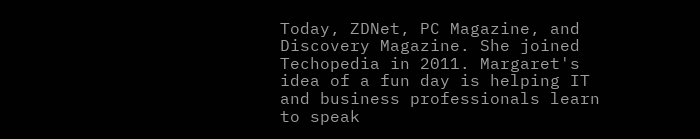Today, ZDNet, PC Magazine, and Discovery Magazine. She joined Techopedia in 2011. Margaret's idea of a fun day is helping IT and business professionals learn to speak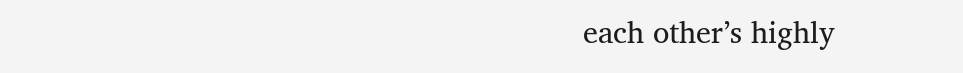each other’s highly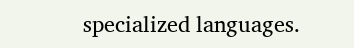specialized languages.